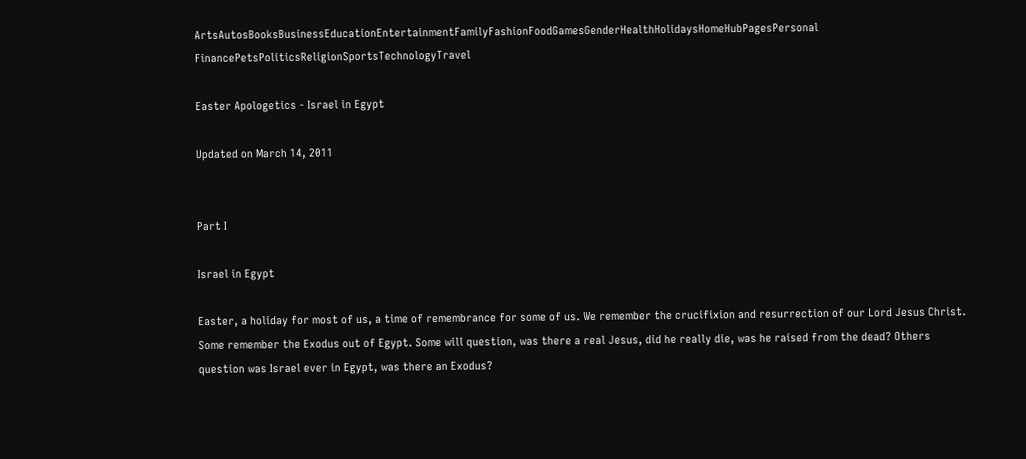ArtsAutosBooksBusinessEducationEntertainmentFamilyFashionFoodGamesGenderHealthHolidaysHomeHubPagesPersonal FinancePetsPoliticsReligionSportsTechnologyTravel

Easter Apologetics - Israel in Egypt

Updated on March 14, 2011


Part I

Israel in Egypt

Easter, a holiday for most of us, a time of remembrance for some of us. We remember the crucifixion and resurrection of our Lord Jesus Christ. Some remember the Exodus out of Egypt. Some will question, was there a real Jesus, did he really die, was he raised from the dead? Others question was Israel ever in Egypt, was there an Exodus?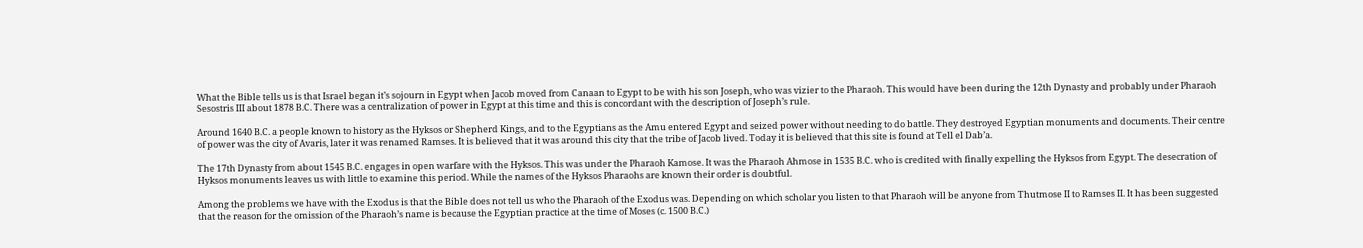What the Bible tells us is that Israel began it’s sojourn in Egypt when Jacob moved from Canaan to Egypt to be with his son Joseph, who was vizier to the Pharaoh. This would have been during the 12th Dynasty and probably under Pharaoh Sesostris III about 1878 B.C. There was a centralization of power in Egypt at this time and this is concordant with the description of Joseph’s rule.

Around 1640 B.C. a people known to history as the Hyksos or Shepherd Kings, and to the Egyptians as the Amu entered Egypt and seized power without needing to do battle. They destroyed Egyptian monuments and documents. Their centre of power was the city of Avaris, later it was renamed Ramses. It is believed that it was around this city that the tribe of Jacob lived. Today it is believed that this site is found at Tell el Dab’a.

The 17th Dynasty from about 1545 B.C. engages in open warfare with the Hyksos. This was under the Pharaoh Kamose. It was the Pharaoh Ahmose in 1535 B.C. who is credited with finally expelling the Hyksos from Egypt. The desecration of Hyksos monuments leaves us with little to examine this period. While the names of the Hyksos Pharaohs are known their order is doubtful.

Among the problems we have with the Exodus is that the Bible does not tell us who the Pharaoh of the Exodus was. Depending on which scholar you listen to that Pharaoh will be anyone from Thutmose II to Ramses II. It has been suggested that the reason for the omission of the Pharaoh’s name is because the Egyptian practice at the time of Moses (c. 1500 B.C.)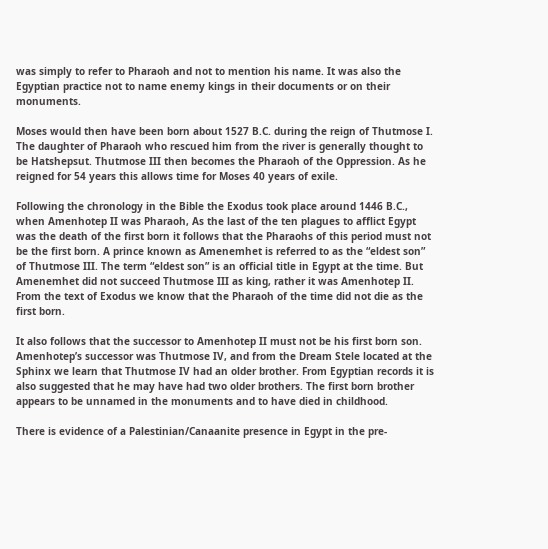was simply to refer to Pharaoh and not to mention his name. It was also the Egyptian practice not to name enemy kings in their documents or on their monuments.

Moses would then have been born about 1527 B.C. during the reign of Thutmose I. The daughter of Pharaoh who rescued him from the river is generally thought to be Hatshepsut. Thutmose III then becomes the Pharaoh of the Oppression. As he reigned for 54 years this allows time for Moses 40 years of exile.

Following the chronology in the Bible the Exodus took place around 1446 B.C., when Amenhotep II was Pharaoh, As the last of the ten plagues to afflict Egypt was the death of the first born it follows that the Pharaohs of this period must not be the first born. A prince known as Amenemhet is referred to as the “eldest son” of Thutmose III. The term “eldest son” is an official title in Egypt at the time. But Amenemhet did not succeed Thutmose III as king, rather it was Amenhotep II. From the text of Exodus we know that the Pharaoh of the time did not die as the first born.

It also follows that the successor to Amenhotep II must not be his first born son. Amenhotep’s successor was Thutmose IV, and from the Dream Stele located at the Sphinx we learn that Thutmose IV had an older brother. From Egyptian records it is also suggested that he may have had two older brothers. The first born brother appears to be unnamed in the monuments and to have died in childhood.

There is evidence of a Palestinian/Canaanite presence in Egypt in the pre-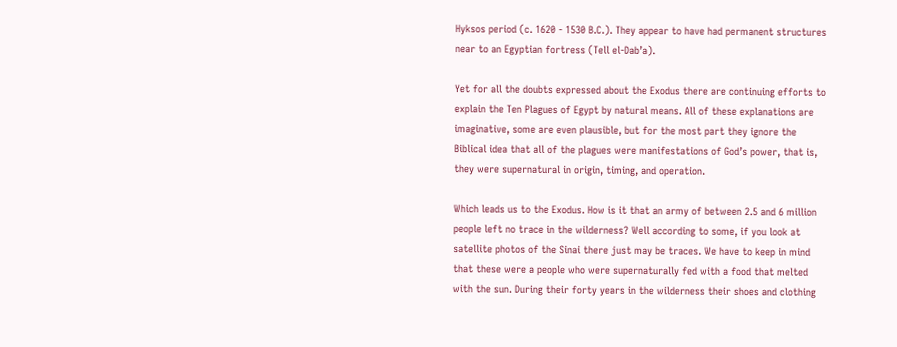Hyksos period (c. 1620 - 1530 B.C.). They appear to have had permanent structures near to an Egyptian fortress (Tell el-Dab’a).

Yet for all the doubts expressed about the Exodus there are continuing efforts to explain the Ten Plagues of Egypt by natural means. All of these explanations are imaginative, some are even plausible, but for the most part they ignore the Biblical idea that all of the plagues were manifestations of God’s power, that is, they were supernatural in origin, timing, and operation.

Which leads us to the Exodus. How is it that an army of between 2.5 and 6 million people left no trace in the wilderness? Well according to some, if you look at satellite photos of the Sinai there just may be traces. We have to keep in mind that these were a people who were supernaturally fed with a food that melted with the sun. During their forty years in the wilderness their shoes and clothing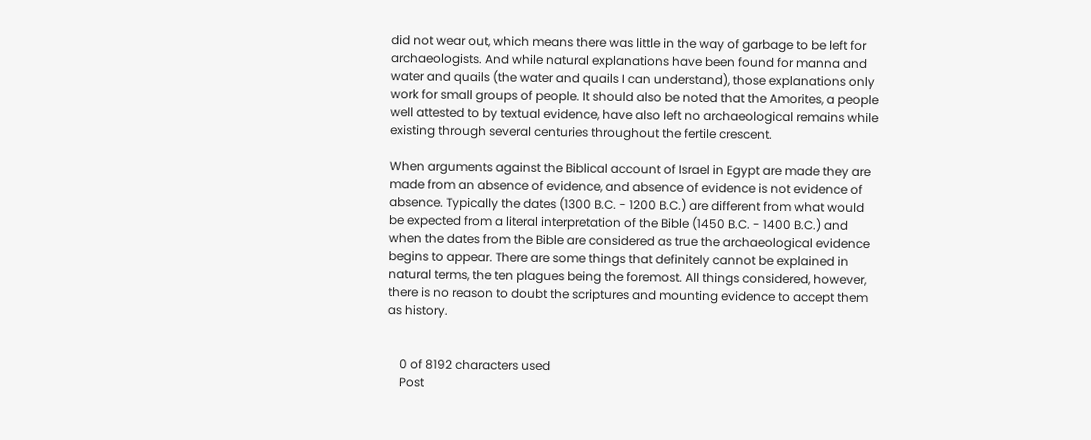did not wear out, which means there was little in the way of garbage to be left for archaeologists. And while natural explanations have been found for manna and water and quails (the water and quails I can understand), those explanations only work for small groups of people. It should also be noted that the Amorites, a people well attested to by textual evidence, have also left no archaeological remains while existing through several centuries throughout the fertile crescent.

When arguments against the Biblical account of Israel in Egypt are made they are made from an absence of evidence, and absence of evidence is not evidence of absence. Typically the dates (1300 B.C. - 1200 B.C.) are different from what would be expected from a literal interpretation of the Bible (1450 B.C. - 1400 B.C.) and when the dates from the Bible are considered as true the archaeological evidence begins to appear. There are some things that definitely cannot be explained in natural terms, the ten plagues being the foremost. All things considered, however, there is no reason to doubt the scriptures and mounting evidence to accept them as history.


    0 of 8192 characters used
    Post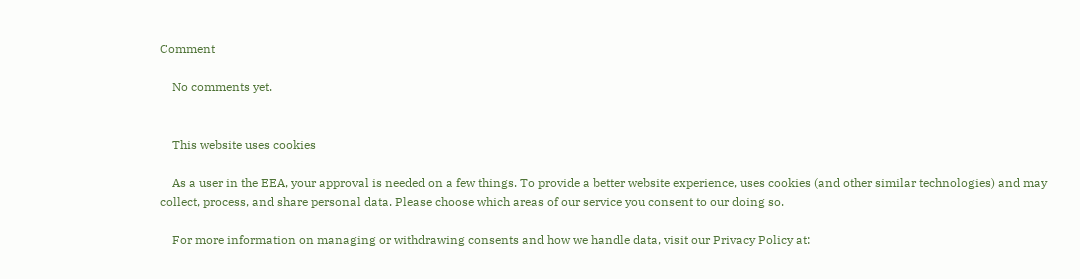Comment

    No comments yet.


    This website uses cookies

    As a user in the EEA, your approval is needed on a few things. To provide a better website experience, uses cookies (and other similar technologies) and may collect, process, and share personal data. Please choose which areas of our service you consent to our doing so.

    For more information on managing or withdrawing consents and how we handle data, visit our Privacy Policy at: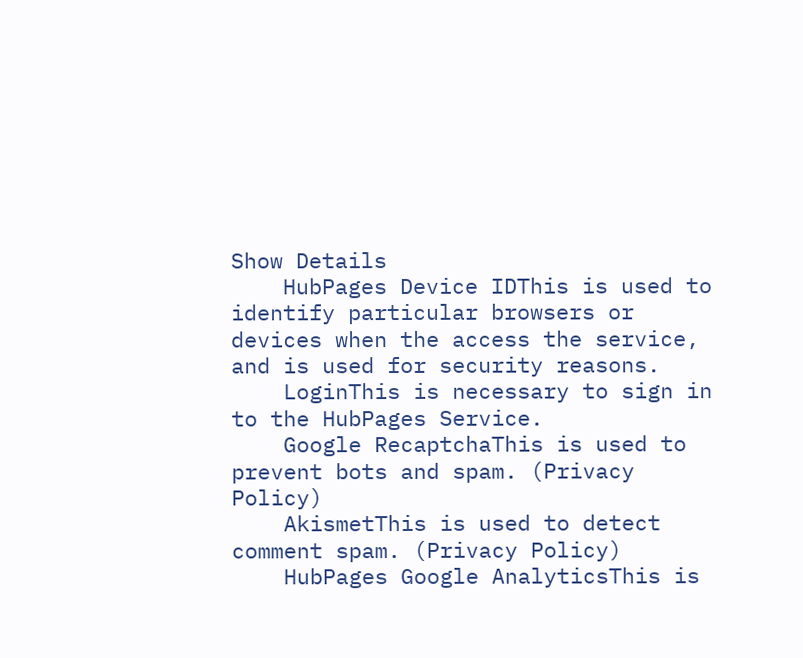Show Details
    HubPages Device IDThis is used to identify particular browsers or devices when the access the service, and is used for security reasons.
    LoginThis is necessary to sign in to the HubPages Service.
    Google RecaptchaThis is used to prevent bots and spam. (Privacy Policy)
    AkismetThis is used to detect comment spam. (Privacy Policy)
    HubPages Google AnalyticsThis is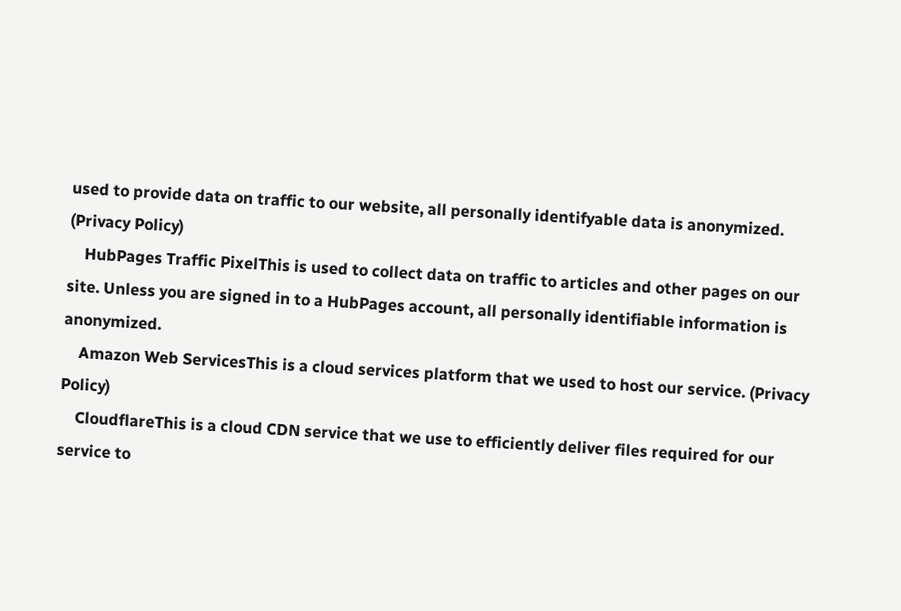used to provide data on traffic to our website, all personally identifyable data is anonymized. (Privacy Policy)
    HubPages Traffic PixelThis is used to collect data on traffic to articles and other pages on our site. Unless you are signed in to a HubPages account, all personally identifiable information is anonymized.
    Amazon Web ServicesThis is a cloud services platform that we used to host our service. (Privacy Policy)
    CloudflareThis is a cloud CDN service that we use to efficiently deliver files required for our service to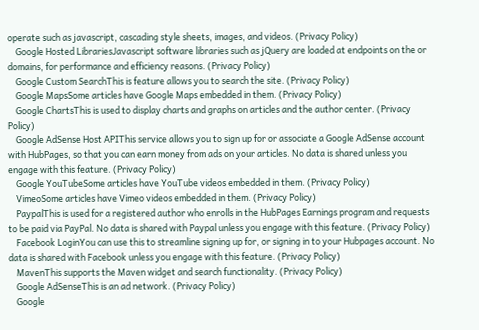operate such as javascript, cascading style sheets, images, and videos. (Privacy Policy)
    Google Hosted LibrariesJavascript software libraries such as jQuery are loaded at endpoints on the or domains, for performance and efficiency reasons. (Privacy Policy)
    Google Custom SearchThis is feature allows you to search the site. (Privacy Policy)
    Google MapsSome articles have Google Maps embedded in them. (Privacy Policy)
    Google ChartsThis is used to display charts and graphs on articles and the author center. (Privacy Policy)
    Google AdSense Host APIThis service allows you to sign up for or associate a Google AdSense account with HubPages, so that you can earn money from ads on your articles. No data is shared unless you engage with this feature. (Privacy Policy)
    Google YouTubeSome articles have YouTube videos embedded in them. (Privacy Policy)
    VimeoSome articles have Vimeo videos embedded in them. (Privacy Policy)
    PaypalThis is used for a registered author who enrolls in the HubPages Earnings program and requests to be paid via PayPal. No data is shared with Paypal unless you engage with this feature. (Privacy Policy)
    Facebook LoginYou can use this to streamline signing up for, or signing in to your Hubpages account. No data is shared with Facebook unless you engage with this feature. (Privacy Policy)
    MavenThis supports the Maven widget and search functionality. (Privacy Policy)
    Google AdSenseThis is an ad network. (Privacy Policy)
    Google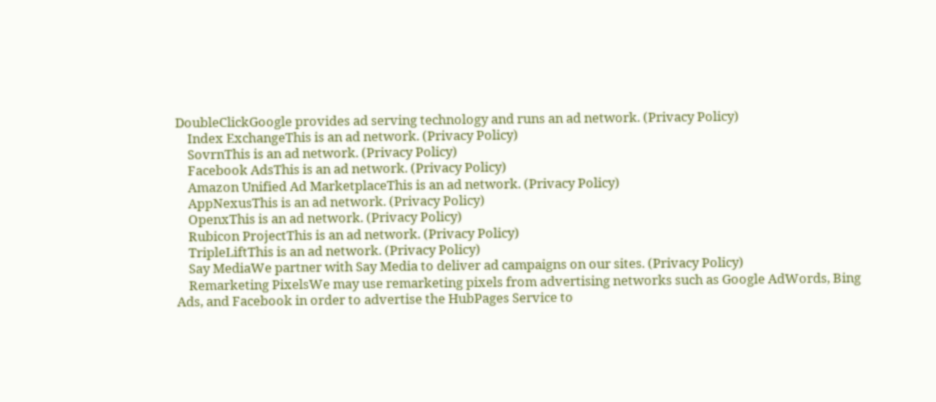DoubleClickGoogle provides ad serving technology and runs an ad network. (Privacy Policy)
    Index ExchangeThis is an ad network. (Privacy Policy)
    SovrnThis is an ad network. (Privacy Policy)
    Facebook AdsThis is an ad network. (Privacy Policy)
    Amazon Unified Ad MarketplaceThis is an ad network. (Privacy Policy)
    AppNexusThis is an ad network. (Privacy Policy)
    OpenxThis is an ad network. (Privacy Policy)
    Rubicon ProjectThis is an ad network. (Privacy Policy)
    TripleLiftThis is an ad network. (Privacy Policy)
    Say MediaWe partner with Say Media to deliver ad campaigns on our sites. (Privacy Policy)
    Remarketing PixelsWe may use remarketing pixels from advertising networks such as Google AdWords, Bing Ads, and Facebook in order to advertise the HubPages Service to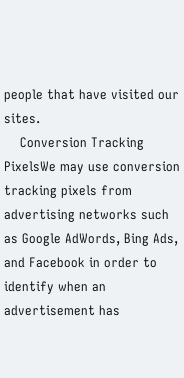people that have visited our sites.
    Conversion Tracking PixelsWe may use conversion tracking pixels from advertising networks such as Google AdWords, Bing Ads, and Facebook in order to identify when an advertisement has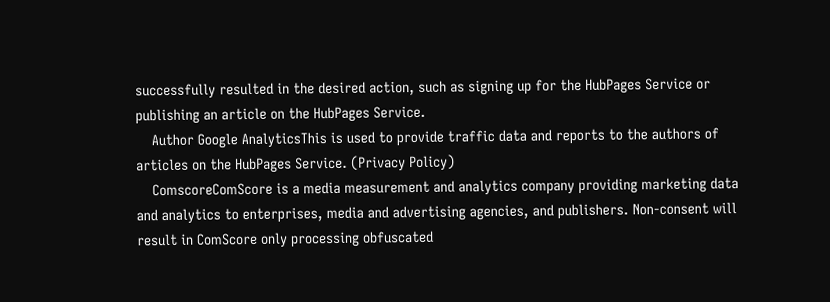successfully resulted in the desired action, such as signing up for the HubPages Service or publishing an article on the HubPages Service.
    Author Google AnalyticsThis is used to provide traffic data and reports to the authors of articles on the HubPages Service. (Privacy Policy)
    ComscoreComScore is a media measurement and analytics company providing marketing data and analytics to enterprises, media and advertising agencies, and publishers. Non-consent will result in ComScore only processing obfuscated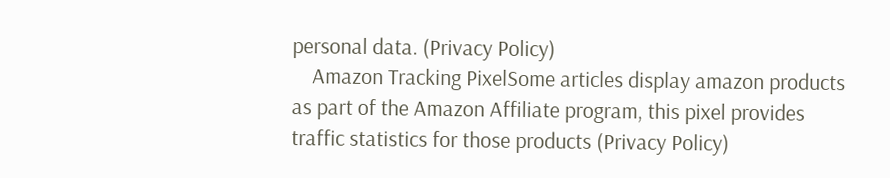personal data. (Privacy Policy)
    Amazon Tracking PixelSome articles display amazon products as part of the Amazon Affiliate program, this pixel provides traffic statistics for those products (Privacy Policy)